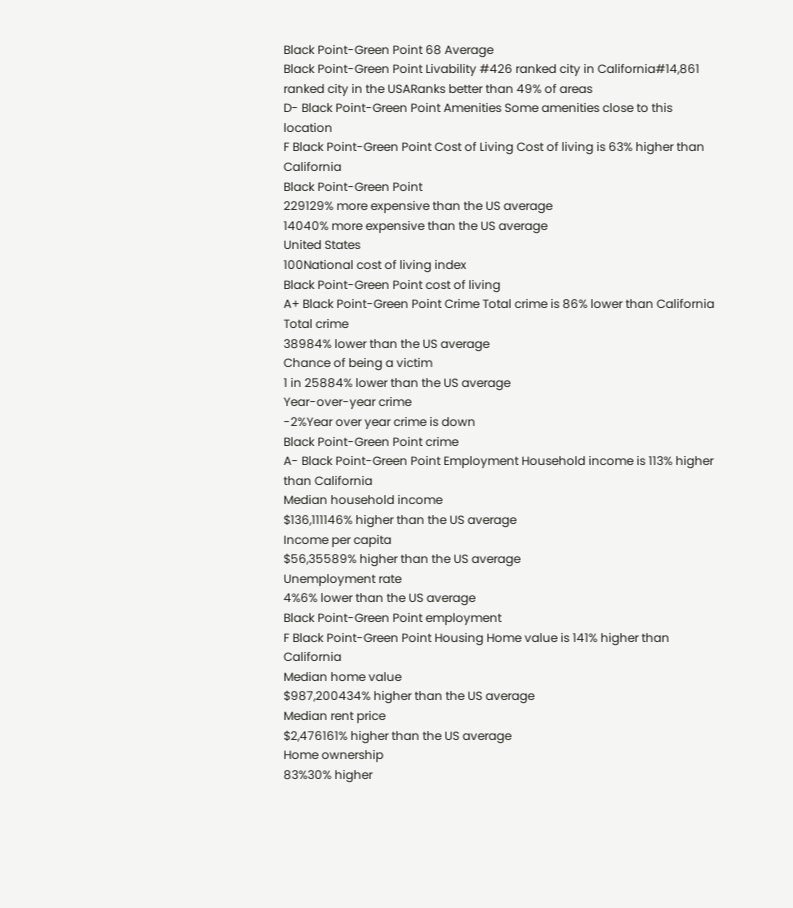Black Point-Green Point 68 Average
Black Point-Green Point Livability #426 ranked city in California#14,861 ranked city in the USARanks better than 49% of areas
D- Black Point-Green Point Amenities Some amenities close to this location
F Black Point-Green Point Cost of Living Cost of living is 63% higher than California
Black Point-Green Point
229129% more expensive than the US average
14040% more expensive than the US average
United States
100National cost of living index
Black Point-Green Point cost of living
A+ Black Point-Green Point Crime Total crime is 86% lower than California
Total crime
38984% lower than the US average
Chance of being a victim
1 in 25884% lower than the US average
Year-over-year crime
-2%Year over year crime is down
Black Point-Green Point crime
A- Black Point-Green Point Employment Household income is 113% higher than California
Median household income
$136,111146% higher than the US average
Income per capita
$56,35589% higher than the US average
Unemployment rate
4%6% lower than the US average
Black Point-Green Point employment
F Black Point-Green Point Housing Home value is 141% higher than California
Median home value
$987,200434% higher than the US average
Median rent price
$2,476161% higher than the US average
Home ownership
83%30% higher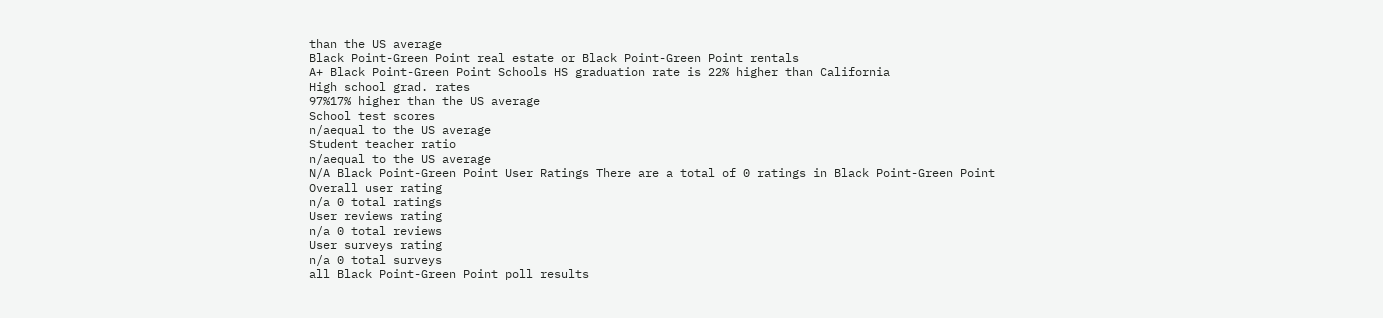than the US average
Black Point-Green Point real estate or Black Point-Green Point rentals
A+ Black Point-Green Point Schools HS graduation rate is 22% higher than California
High school grad. rates
97%17% higher than the US average
School test scores
n/aequal to the US average
Student teacher ratio
n/aequal to the US average
N/A Black Point-Green Point User Ratings There are a total of 0 ratings in Black Point-Green Point
Overall user rating
n/a 0 total ratings
User reviews rating
n/a 0 total reviews
User surveys rating
n/a 0 total surveys
all Black Point-Green Point poll results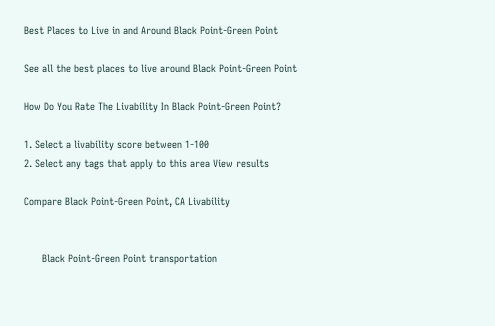Best Places to Live in and Around Black Point-Green Point

See all the best places to live around Black Point-Green Point

How Do You Rate The Livability In Black Point-Green Point?

1. Select a livability score between 1-100
2. Select any tags that apply to this area View results

Compare Black Point-Green Point, CA Livability


      Black Point-Green Point transportation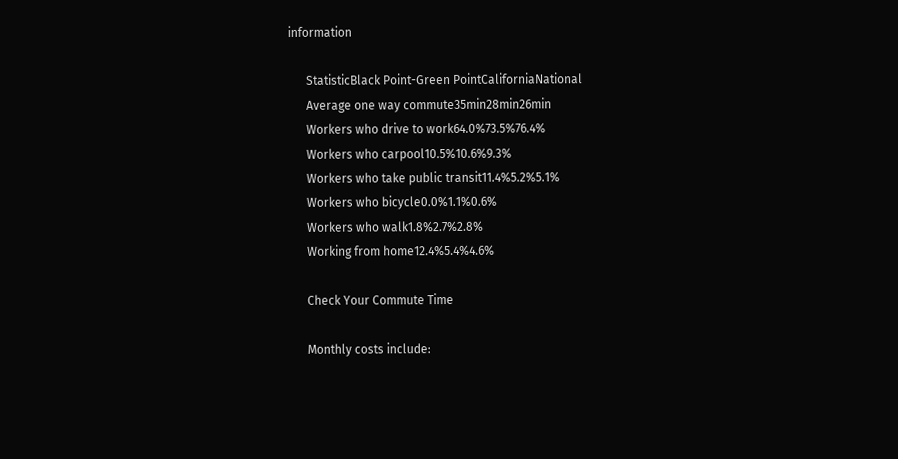information

      StatisticBlack Point-Green PointCaliforniaNational
      Average one way commute35min28min26min
      Workers who drive to work64.0%73.5%76.4%
      Workers who carpool10.5%10.6%9.3%
      Workers who take public transit11.4%5.2%5.1%
      Workers who bicycle0.0%1.1%0.6%
      Workers who walk1.8%2.7%2.8%
      Working from home12.4%5.4%4.6%

      Check Your Commute Time

      Monthly costs include: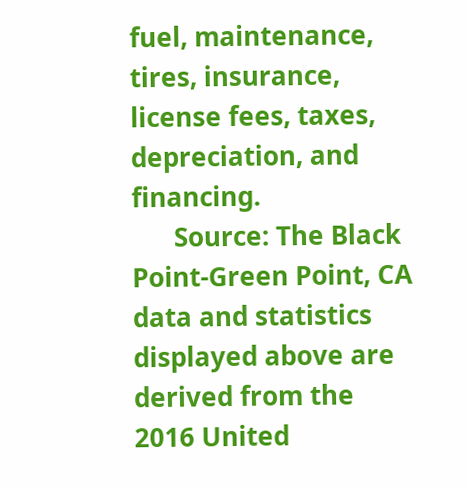fuel, maintenance, tires, insurance, license fees, taxes, depreciation, and financing.
      Source: The Black Point-Green Point, CA data and statistics displayed above are derived from the 2016 United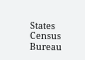States Census Bureau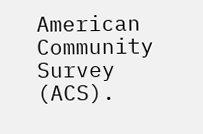American Community Survey (ACS).